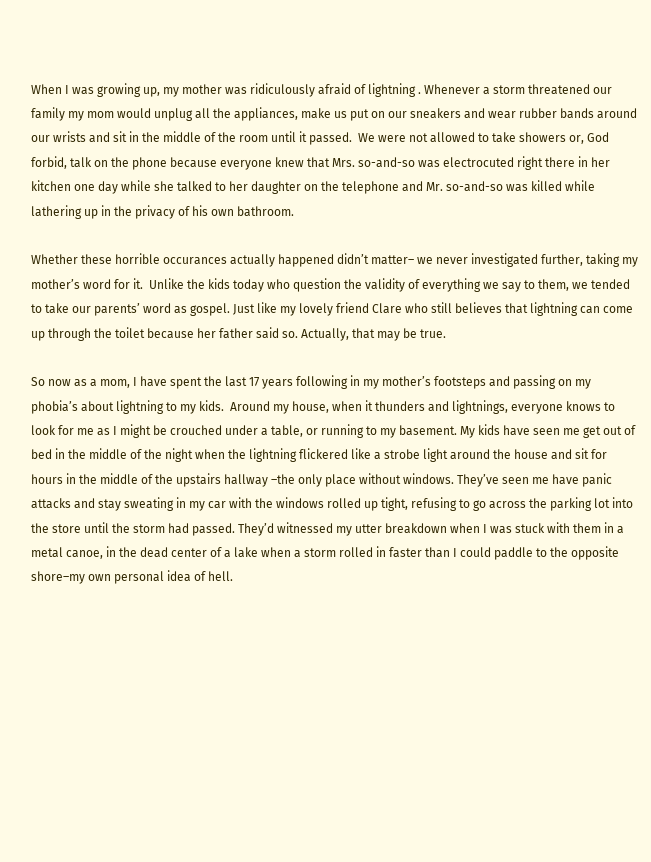When I was growing up, my mother was ridiculously afraid of lightning . Whenever a storm threatened our family my mom would unplug all the appliances, make us put on our sneakers and wear rubber bands around our wrists and sit in the middle of the room until it passed.  We were not allowed to take showers or, God forbid, talk on the phone because everyone knew that Mrs. so-and-so was electrocuted right there in her kitchen one day while she talked to her daughter on the telephone and Mr. so-and-so was killed while lathering up in the privacy of his own bathroom.

Whether these horrible occurances actually happened didn’t matter– we never investigated further, taking my mother’s word for it.  Unlike the kids today who question the validity of everything we say to them, we tended to take our parents’ word as gospel. Just like my lovely friend Clare who still believes that lightning can come up through the toilet because her father said so. Actually, that may be true.

So now as a mom, I have spent the last 17 years following in my mother’s footsteps and passing on my phobia’s about lightning to my kids.  Around my house, when it thunders and lightnings, everyone knows to look for me as I might be crouched under a table, or running to my basement. My kids have seen me get out of bed in the middle of the night when the lightning flickered like a strobe light around the house and sit for hours in the middle of the upstairs hallway –the only place without windows. They’ve seen me have panic attacks and stay sweating in my car with the windows rolled up tight, refusing to go across the parking lot into the store until the storm had passed. They’d witnessed my utter breakdown when I was stuck with them in a metal canoe, in the dead center of a lake when a storm rolled in faster than I could paddle to the opposite shore–my own personal idea of hell.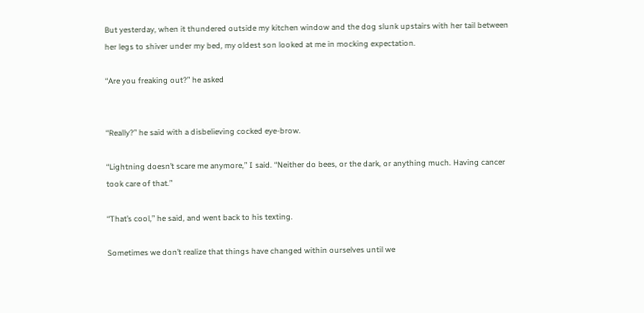But yesterday, when it thundered outside my kitchen window and the dog slunk upstairs with her tail between her legs to shiver under my bed, my oldest son looked at me in mocking expectation.

“Are you freaking out?” he asked


“Really?” he said with a disbelieving cocked eye-brow.

“Lightning doesn’t scare me anymore,” I said. “Neither do bees, or the dark, or anything much. Having cancer took care of that.”

“That’s cool,” he said, and went back to his texting.

Sometimes we don’t realize that things have changed within ourselves until we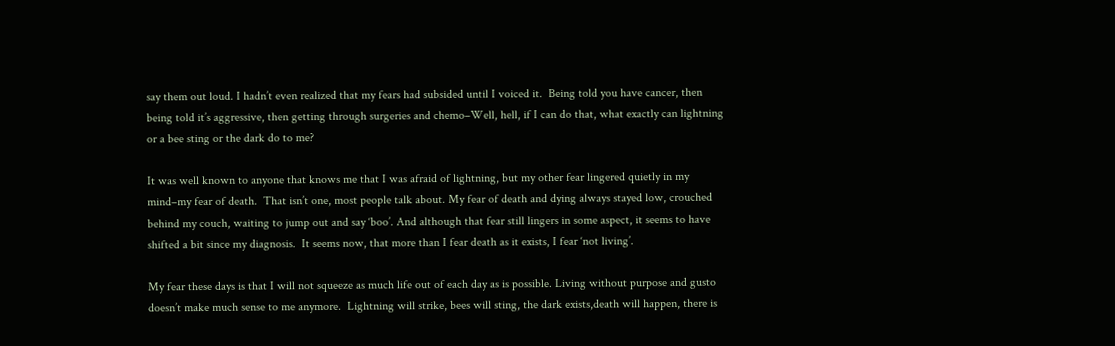say them out loud. I hadn’t even realized that my fears had subsided until I voiced it.  Being told you have cancer, then being told it’s aggressive, then getting through surgeries and chemo–Well, hell, if I can do that, what exactly can lightning or a bee sting or the dark do to me?

It was well known to anyone that knows me that I was afraid of lightning, but my other fear lingered quietly in my mind–my fear of death.  That isn’t one, most people talk about. My fear of death and dying always stayed low, crouched behind my couch, waiting to jump out and say ‘boo’. And although that fear still lingers in some aspect, it seems to have shifted a bit since my diagnosis.  It seems now, that more than I fear death as it exists, I fear ‘not living’.

My fear these days is that I will not squeeze as much life out of each day as is possible. Living without purpose and gusto doesn’t make much sense to me anymore.  Lightning will strike, bees will sting, the dark exists,death will happen, there is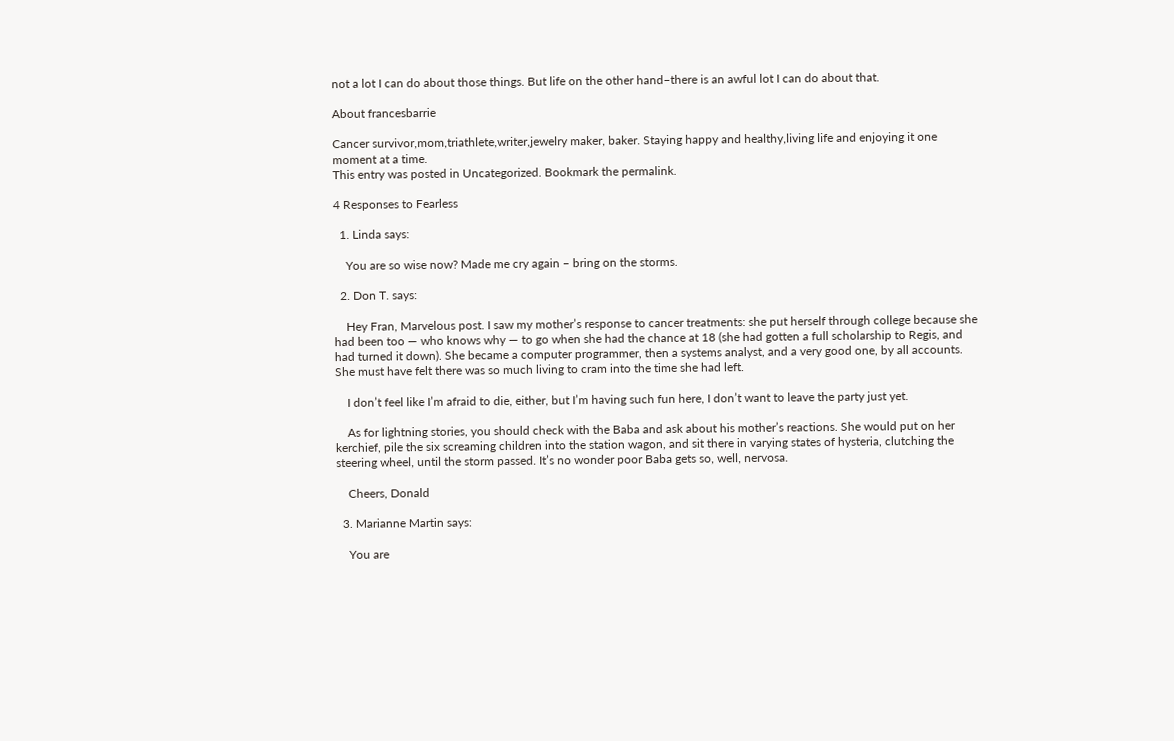not a lot I can do about those things. But life on the other hand–there is an awful lot I can do about that.

About francesbarrie

Cancer survivor,mom,triathlete,writer,jewelry maker, baker. Staying happy and healthy,living life and enjoying it one moment at a time.
This entry was posted in Uncategorized. Bookmark the permalink.

4 Responses to Fearless

  1. Linda says:

    You are so wise now? Made me cry again – bring on the storms.

  2. Don T. says:

    Hey Fran, Marvelous post. I saw my mother’s response to cancer treatments: she put herself through college because she had been too — who knows why — to go when she had the chance at 18 (she had gotten a full scholarship to Regis, and had turned it down). She became a computer programmer, then a systems analyst, and a very good one, by all accounts. She must have felt there was so much living to cram into the time she had left.

    I don’t feel like I’m afraid to die, either, but I’m having such fun here, I don’t want to leave the party just yet.

    As for lightning stories, you should check with the Baba and ask about his mother’s reactions. She would put on her kerchief, pile the six screaming children into the station wagon, and sit there in varying states of hysteria, clutching the steering wheel, until the storm passed. It’s no wonder poor Baba gets so, well, nervosa.

    Cheers, Donald

  3. Marianne Martin says:

    You are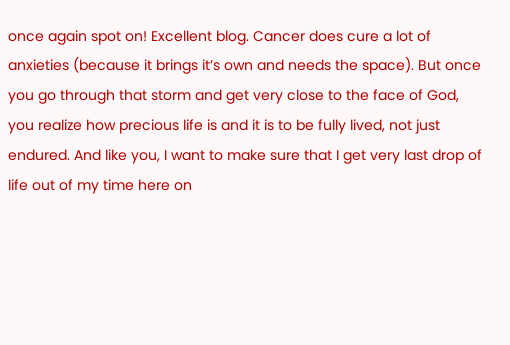once again spot on! Excellent blog. Cancer does cure a lot of anxieties (because it brings it’s own and needs the space). But once you go through that storm and get very close to the face of God, you realize how precious life is and it is to be fully lived, not just endured. And like you, I want to make sure that I get very last drop of life out of my time here on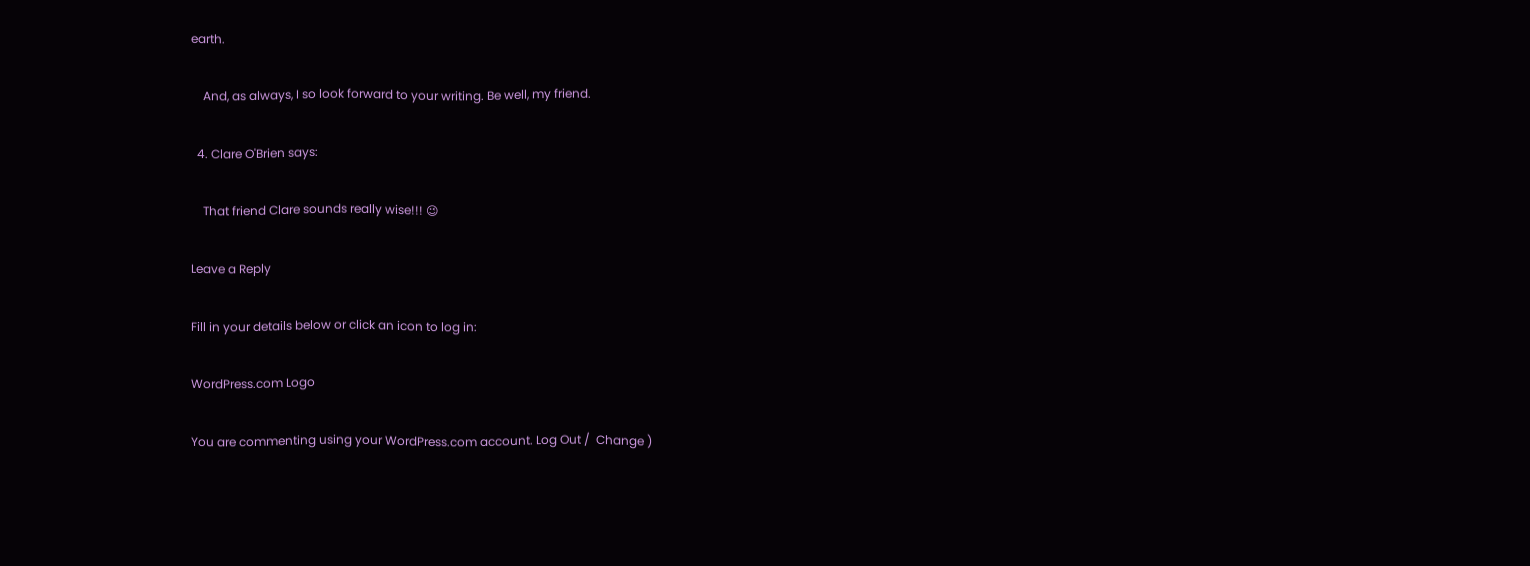earth.

    And, as always, I so look forward to your writing. Be well, my friend.

  4. Clare O'Brien says:

    That friend Clare sounds really wise!!! 😉

Leave a Reply

Fill in your details below or click an icon to log in:

WordPress.com Logo

You are commenting using your WordPress.com account. Log Out /  Change )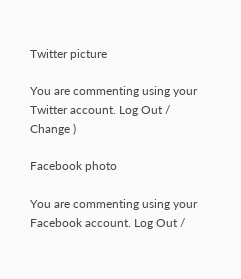Twitter picture

You are commenting using your Twitter account. Log Out /  Change )

Facebook photo

You are commenting using your Facebook account. Log Out /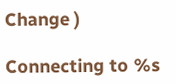Change )

Connecting to %s